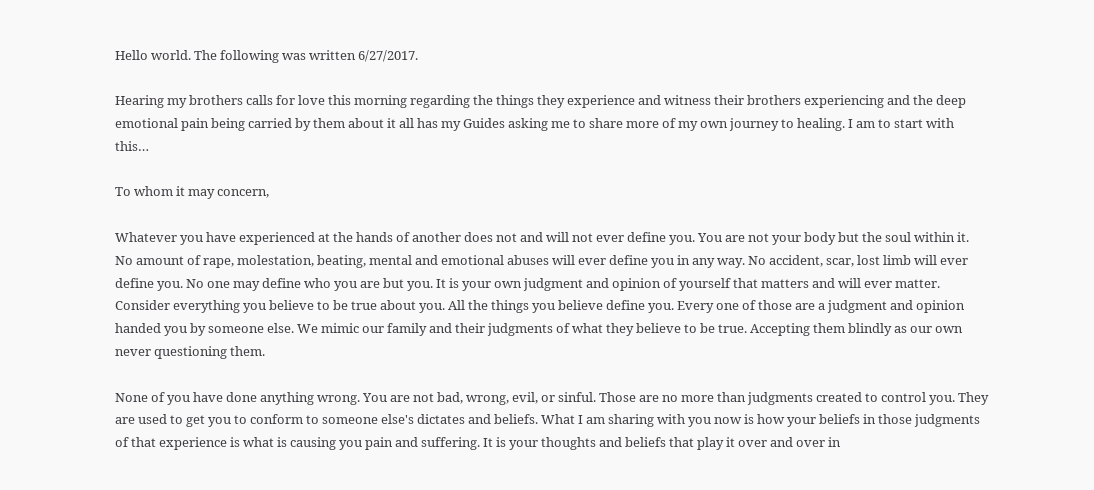Hello world. The following was written 6/27/2017.

Hearing my brothers calls for love this morning regarding the things they experience and witness their brothers experiencing and the deep emotional pain being carried by them about it all has my Guides asking me to share more of my own journey to healing. I am to start with this…

To whom it may concern,

Whatever you have experienced at the hands of another does not and will not ever define you. You are not your body but the soul within it. No amount of rape, molestation, beating, mental and emotional abuses will ever define you in any way. No accident, scar, lost limb will ever define you. No one may define who you are but you. It is your own judgment and opinion of yourself that matters and will ever matter. Consider everything you believe to be true about you. All the things you believe define you. Every one of those are a judgment and opinion handed you by someone else. We mimic our family and their judgments of what they believe to be true. Accepting them blindly as our own never questioning them.

None of you have done anything wrong. You are not bad, wrong, evil, or sinful. Those are no more than judgments created to control you. They are used to get you to conform to someone else's dictates and beliefs. What I am sharing with you now is how your beliefs in those judgments of that experience is what is causing you pain and suffering. It is your thoughts and beliefs that play it over and over in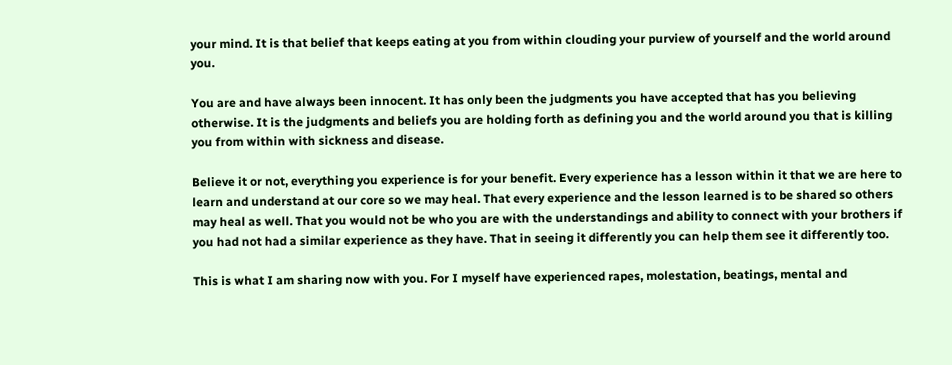your mind. It is that belief that keeps eating at you from within clouding your purview of yourself and the world around you.

You are and have always been innocent. It has only been the judgments you have accepted that has you believing otherwise. It is the judgments and beliefs you are holding forth as defining you and the world around you that is killing you from within with sickness and disease.

Believe it or not, everything you experience is for your benefit. Every experience has a lesson within it that we are here to learn and understand at our core so we may heal. That every experience and the lesson learned is to be shared so others may heal as well. That you would not be who you are with the understandings and ability to connect with your brothers if you had not had a similar experience as they have. That in seeing it differently you can help them see it differently too.

This is what I am sharing now with you. For I myself have experienced rapes, molestation, beatings, mental and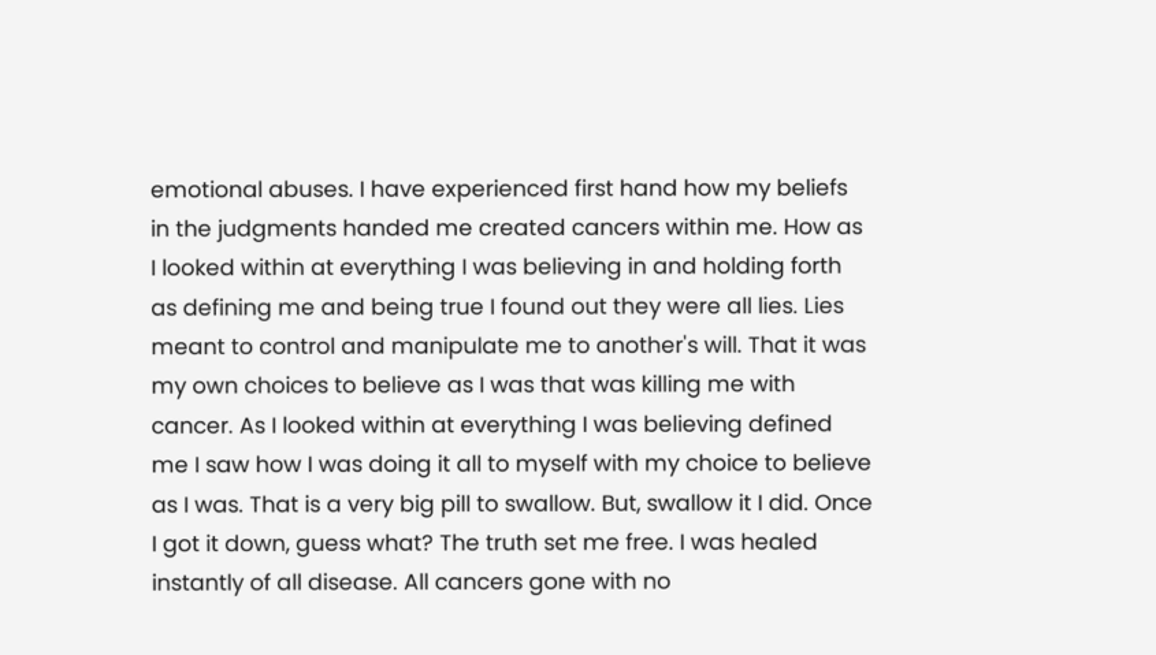emotional abuses. I have experienced first hand how my beliefs in the judgments handed me created cancers within me. How as I looked within at everything I was believing in and holding forth as defining me and being true I found out they were all lies. Lies meant to control and manipulate me to another's will. That it was my own choices to believe as I was that was killing me with cancer. As I looked within at everything I was believing defined me I saw how I was doing it all to myself with my choice to believe as I was. That is a very big pill to swallow. But, swallow it I did. Once I got it down, guess what? The truth set me free. I was healed instantly of all disease. All cancers gone with no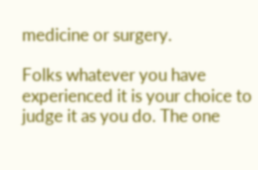medicine or surgery.

Folks whatever you have experienced it is your choice to judge it as you do. The one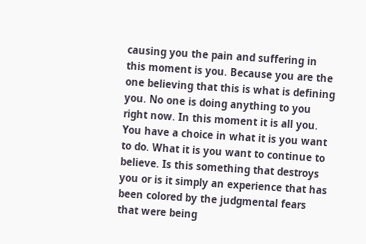causing you the pain and suffering in this moment is you. Because you are the one believing that this is what is defining you. No one is doing anything to you right now. In this moment it is all you. You have a choice in what it is you want to do. What it is you want to continue to believe. Is this something that destroys you or is it simply an experience that has been colored by the judgmental fears that were being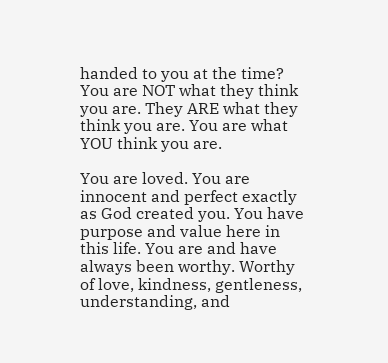handed to you at the time? You are NOT what they think you are. They ARE what they think you are. You are what YOU think you are.

You are loved. You are innocent and perfect exactly as God created you. You have purpose and value here in this life. You are and have always been worthy. Worthy of love, kindness, gentleness, understanding, and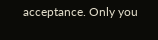acceptance. Only you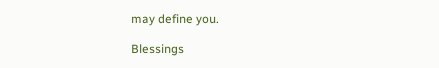may define you.

Blessings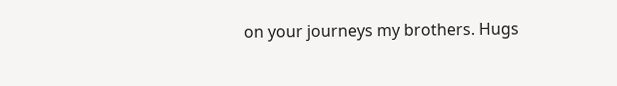on your journeys my brothers. Hugs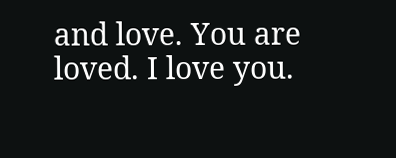and love. You are loved. I love you.